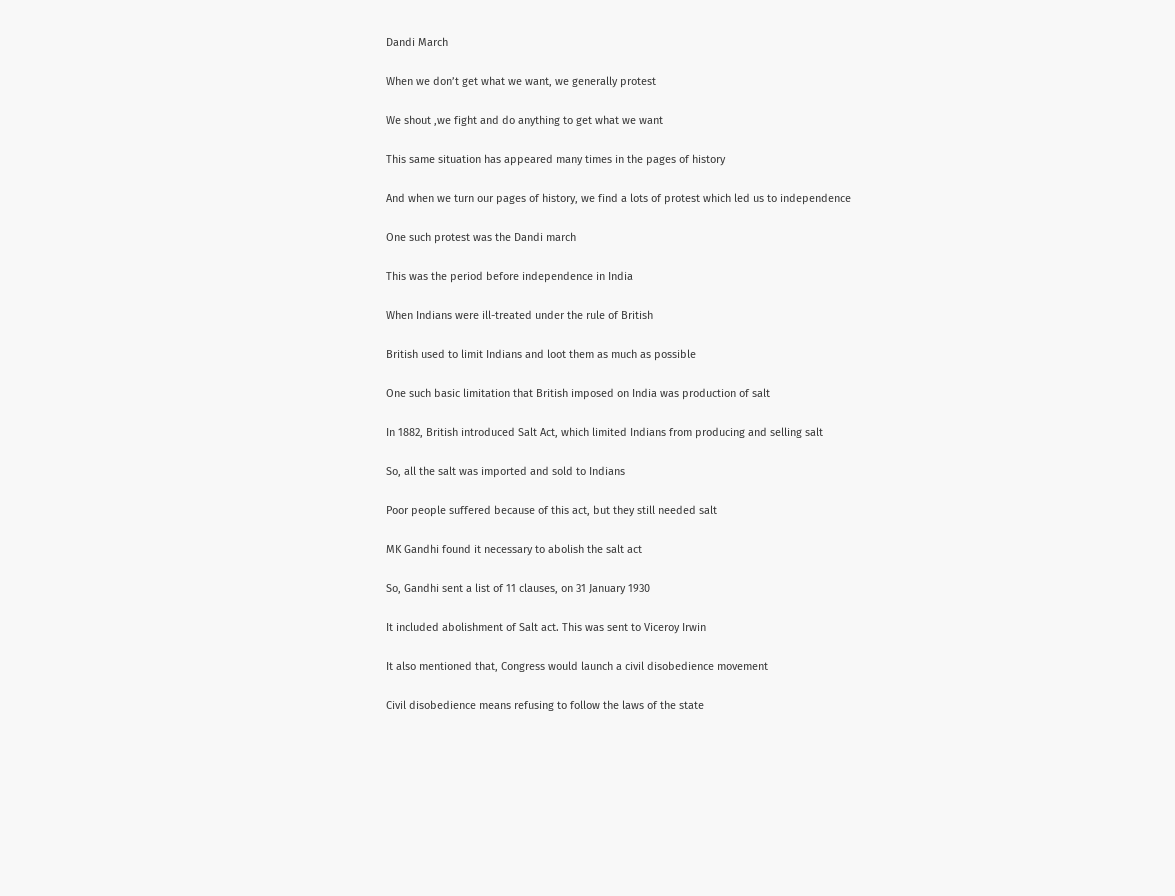Dandi March

When we don’t get what we want, we generally protest

We shout ,we fight and do anything to get what we want

This same situation has appeared many times in the pages of history

And when we turn our pages of history, we find a lots of protest which led us to independence

One such protest was the Dandi march

This was the period before independence in India

When Indians were ill-treated under the rule of British

British used to limit Indians and loot them as much as possible

One such basic limitation that British imposed on India was production of salt

In 1882, British introduced Salt Act, which limited Indians from producing and selling salt

So, all the salt was imported and sold to Indians

Poor people suffered because of this act, but they still needed salt

MK Gandhi found it necessary to abolish the salt act

So, Gandhi sent a list of 11 clauses, on 31 January 1930

It included abolishment of Salt act. This was sent to Viceroy Irwin

It also mentioned that, Congress would launch a civil disobedience movement

Civil disobedience means refusing to follow the laws of the state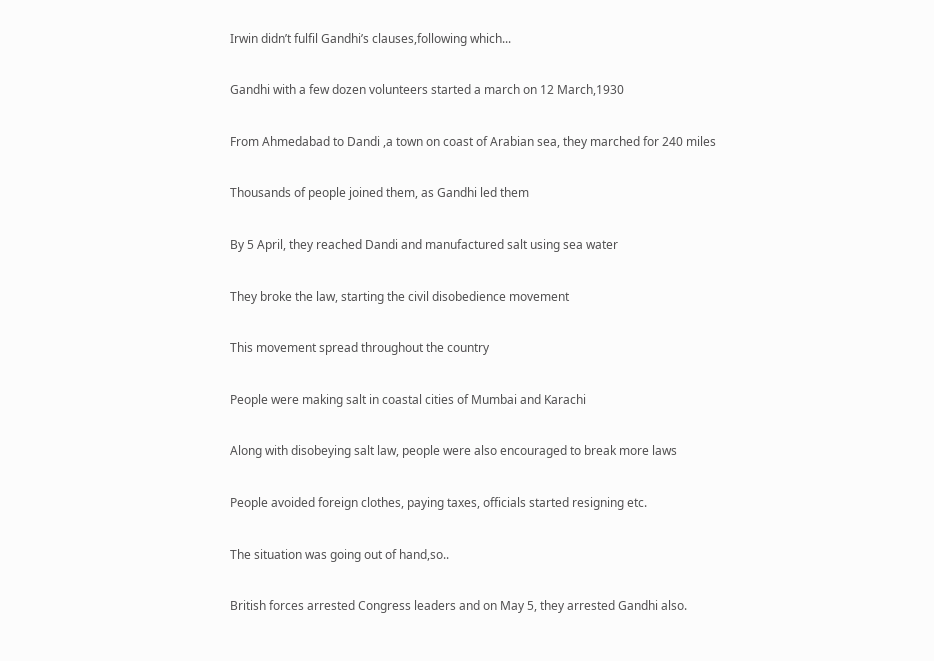Irwin didn’t fulfil Gandhi’s clauses,following which...

Gandhi with a few dozen volunteers started a march on 12 March,1930

From Ahmedabad to Dandi ,a town on coast of Arabian sea, they marched for 240 miles

Thousands of people joined them, as Gandhi led them

By 5 April, they reached Dandi and manufactured salt using sea water

They broke the law, starting the civil disobedience movement

This movement spread throughout the country

People were making salt in coastal cities of Mumbai and Karachi

Along with disobeying salt law, people were also encouraged to break more laws

People avoided foreign clothes, paying taxes, officials started resigning etc.

The situation was going out of hand,so..

British forces arrested Congress leaders and on May 5, they arrested Gandhi also.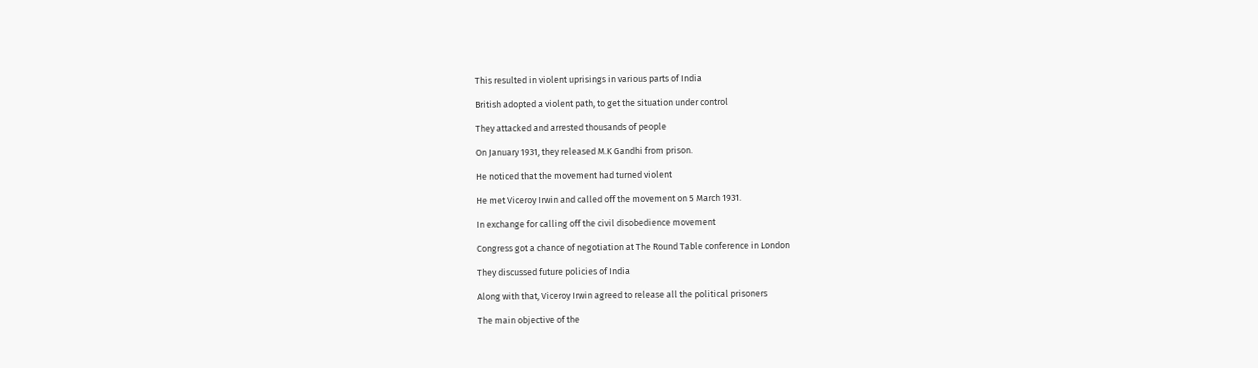This resulted in violent uprisings in various parts of India

British adopted a violent path, to get the situation under control

They attacked and arrested thousands of people

On January 1931, they released M.K Gandhi from prison.

He noticed that the movement had turned violent

He met Viceroy Irwin and called off the movement on 5 March 1931.

In exchange for calling off the civil disobedience movement

Congress got a chance of negotiation at The Round Table conference in London

They discussed future policies of India

Along with that, Viceroy Irwin agreed to release all the political prisoners

The main objective of the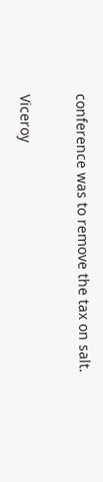conference was to remove the tax on salt.

Viceroy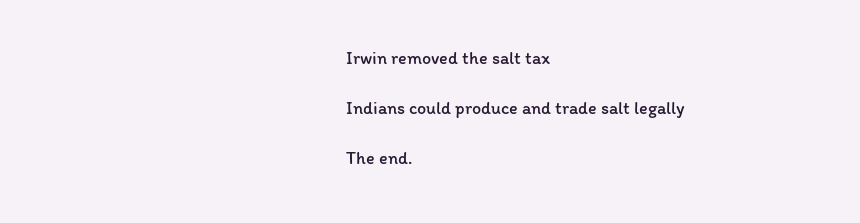Irwin removed the salt tax

Indians could produce and trade salt legally

The end.